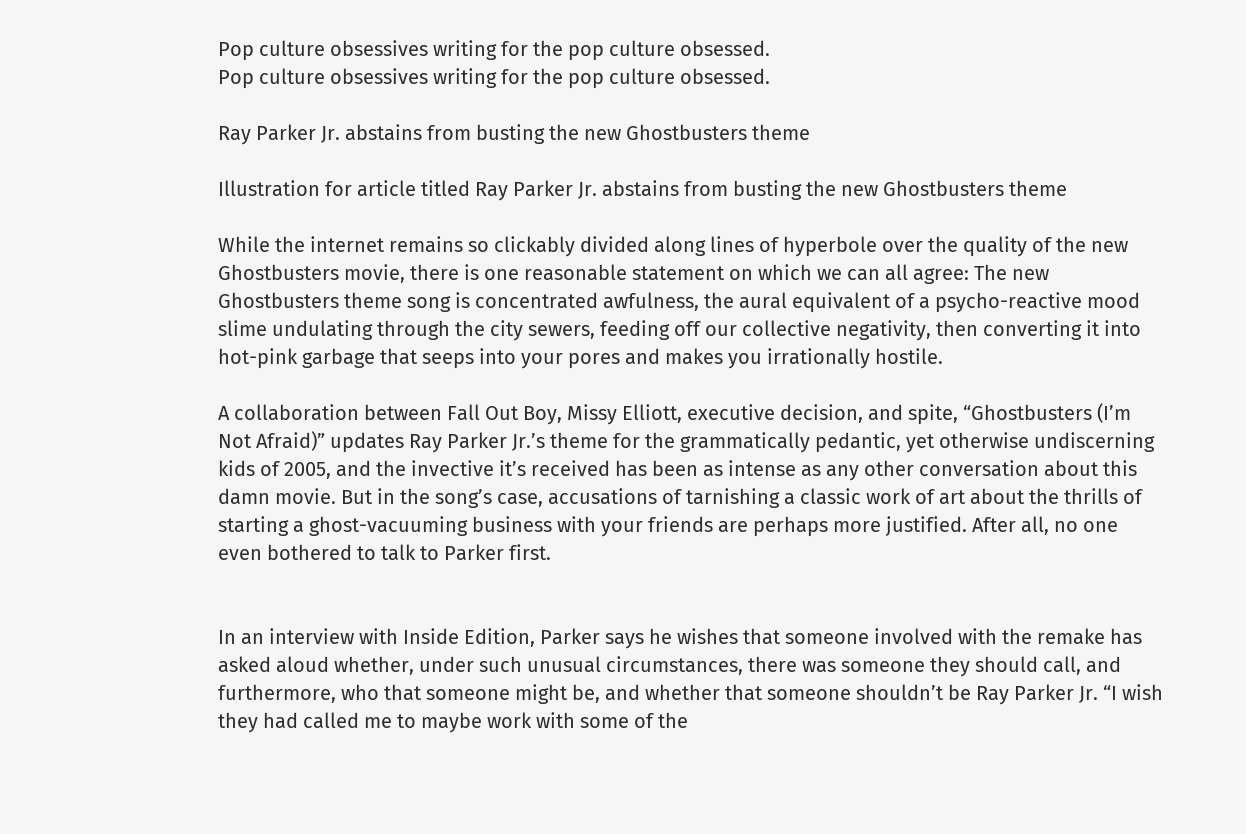Pop culture obsessives writing for the pop culture obsessed.
Pop culture obsessives writing for the pop culture obsessed.

Ray Parker Jr. abstains from busting the new Ghostbusters theme

Illustration for article titled Ray Parker Jr. abstains from busting the new Ghostbusters theme

While the internet remains so clickably divided along lines of hyperbole over the quality of the new Ghostbusters movie, there is one reasonable statement on which we can all agree: The new Ghostbusters theme song is concentrated awfulness, the aural equivalent of a psycho-reactive mood slime undulating through the city sewers, feeding off our collective negativity, then converting it into hot-pink garbage that seeps into your pores and makes you irrationally hostile.

A collaboration between Fall Out Boy, Missy Elliott, executive decision, and spite, “Ghostbusters (I’m Not Afraid)” updates Ray Parker Jr.’s theme for the grammatically pedantic, yet otherwise undiscerning kids of 2005, and the invective it’s received has been as intense as any other conversation about this damn movie. But in the song’s case, accusations of tarnishing a classic work of art about the thrills of starting a ghost-vacuuming business with your friends are perhaps more justified. After all, no one even bothered to talk to Parker first.


In an interview with Inside Edition, Parker says he wishes that someone involved with the remake has asked aloud whether, under such unusual circumstances, there was someone they should call, and furthermore, who that someone might be, and whether that someone shouldn’t be Ray Parker Jr. “I wish they had called me to maybe work with some of the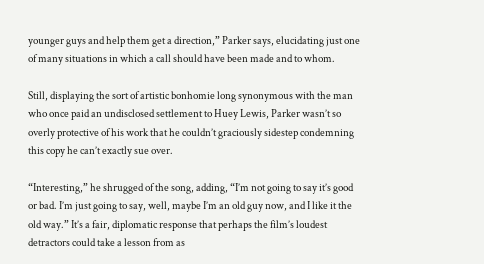younger guys and help them get a direction,” Parker says, elucidating just one of many situations in which a call should have been made and to whom.

Still, displaying the sort of artistic bonhomie long synonymous with the man who once paid an undisclosed settlement to Huey Lewis, Parker wasn’t so overly protective of his work that he couldn’t graciously sidestep condemning this copy he can’t exactly sue over.

“Interesting,” he shrugged of the song, adding, “I’m not going to say it’s good or bad. I’m just going to say, well, maybe I’m an old guy now, and I like it the old way.” It’s a fair, diplomatic response that perhaps the film’s loudest detractors could take a lesson from as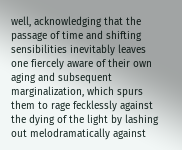well, acknowledging that the passage of time and shifting sensibilities inevitably leaves one fiercely aware of their own aging and subsequent marginalization, which spurs them to rage fecklessly against the dying of the light by lashing out melodramatically against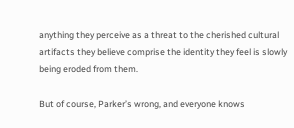anything they perceive as a threat to the cherished cultural artifacts they believe comprise the identity they feel is slowly being eroded from them.

But of course, Parker’s wrong, and everyone knows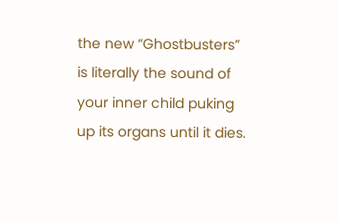the new “Ghostbusters” is literally the sound of your inner child puking up its organs until it dies.